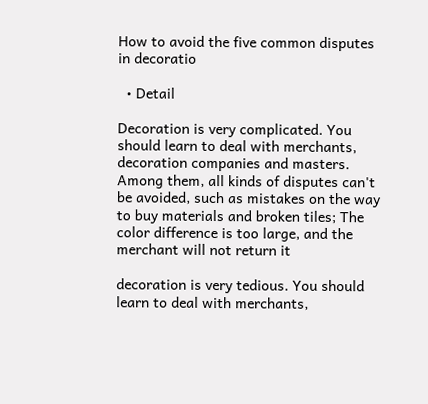How to avoid the five common disputes in decoratio

  • Detail

Decoration is very complicated. You should learn to deal with merchants, decoration companies and masters. Among them, all kinds of disputes can't be avoided, such as mistakes on the way to buy materials and broken tiles; The color difference is too large, and the merchant will not return it

decoration is very tedious. You should learn to deal with merchants,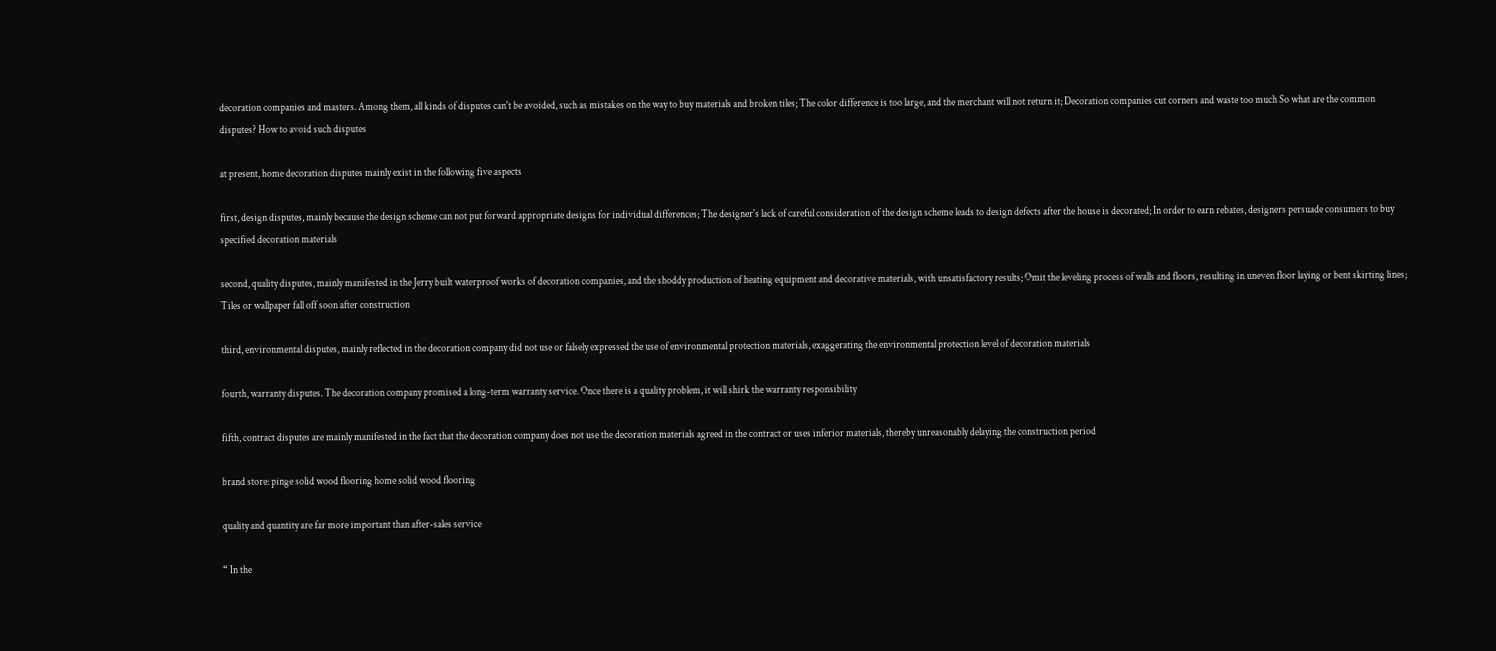decoration companies and masters. Among them, all kinds of disputes can't be avoided, such as mistakes on the way to buy materials and broken tiles; The color difference is too large, and the merchant will not return it; Decoration companies cut corners and waste too much So what are the common disputes? How to avoid such disputes

at present, home decoration disputes mainly exist in the following five aspects

first, design disputes, mainly because the design scheme can not put forward appropriate designs for individual differences; The designer's lack of careful consideration of the design scheme leads to design defects after the house is decorated; In order to earn rebates, designers persuade consumers to buy specified decoration materials

second, quality disputes, mainly manifested in the Jerry built waterproof works of decoration companies, and the shoddy production of heating equipment and decorative materials, with unsatisfactory results; Omit the leveling process of walls and floors, resulting in uneven floor laying or bent skirting lines; Tiles or wallpaper fall off soon after construction

third, environmental disputes, mainly reflected in the decoration company did not use or falsely expressed the use of environmental protection materials, exaggerating the environmental protection level of decoration materials

fourth, warranty disputes. The decoration company promised a long-term warranty service. Once there is a quality problem, it will shirk the warranty responsibility

fifth, contract disputes are mainly manifested in the fact that the decoration company does not use the decoration materials agreed in the contract or uses inferior materials, thereby unreasonably delaying the construction period

brand store: pinge solid wood flooring home solid wood flooring

quality and quantity are far more important than after-sales service

“ In the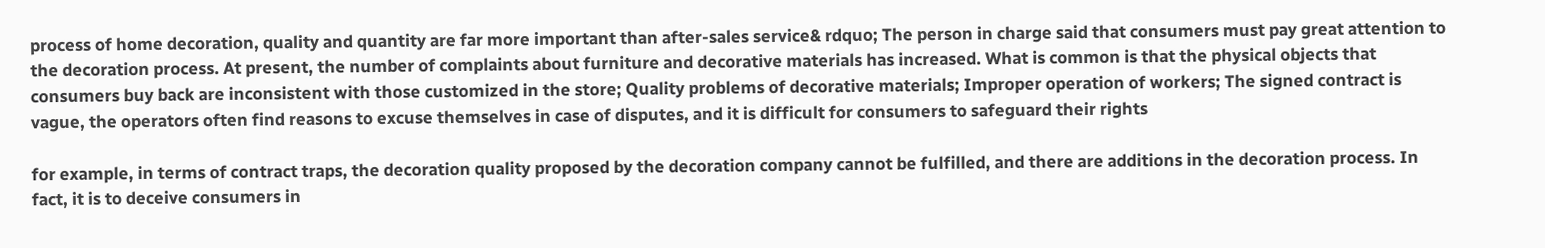process of home decoration, quality and quantity are far more important than after-sales service& rdquo; The person in charge said that consumers must pay great attention to the decoration process. At present, the number of complaints about furniture and decorative materials has increased. What is common is that the physical objects that consumers buy back are inconsistent with those customized in the store; Quality problems of decorative materials; Improper operation of workers; The signed contract is vague, the operators often find reasons to excuse themselves in case of disputes, and it is difficult for consumers to safeguard their rights

for example, in terms of contract traps, the decoration quality proposed by the decoration company cannot be fulfilled, and there are additions in the decoration process. In fact, it is to deceive consumers in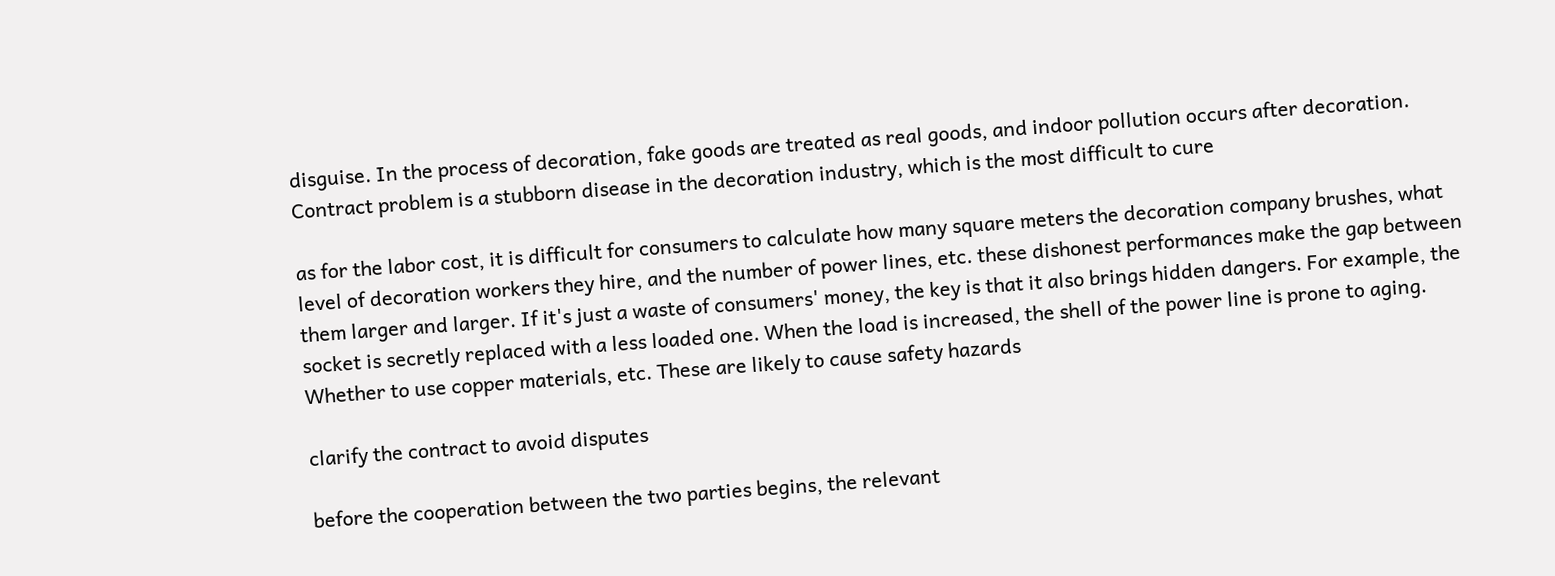disguise. In the process of decoration, fake goods are treated as real goods, and indoor pollution occurs after decoration. Contract problem is a stubborn disease in the decoration industry, which is the most difficult to cure

as for the labor cost, it is difficult for consumers to calculate how many square meters the decoration company brushes, what level of decoration workers they hire, and the number of power lines, etc. these dishonest performances make the gap between them larger and larger. If it's just a waste of consumers' money, the key is that it also brings hidden dangers. For example, the socket is secretly replaced with a less loaded one. When the load is increased, the shell of the power line is prone to aging. Whether to use copper materials, etc. These are likely to cause safety hazards

clarify the contract to avoid disputes

before the cooperation between the two parties begins, the relevant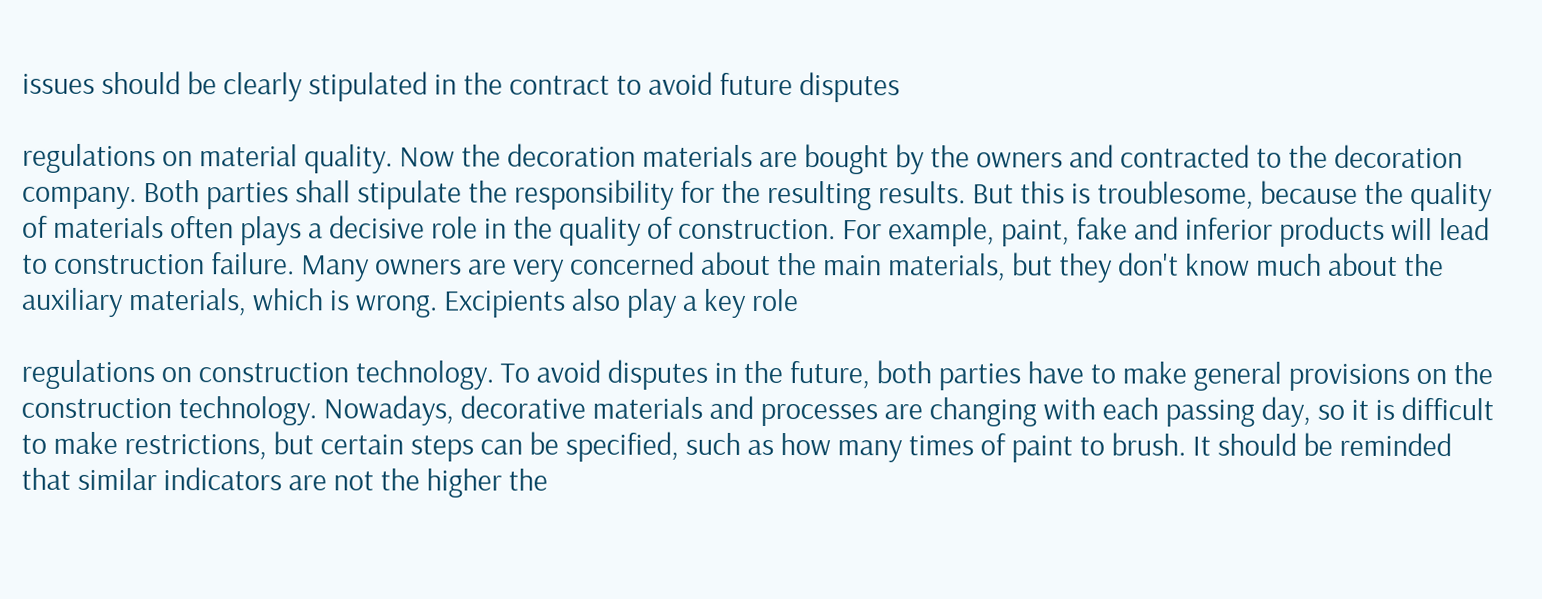issues should be clearly stipulated in the contract to avoid future disputes

regulations on material quality. Now the decoration materials are bought by the owners and contracted to the decoration company. Both parties shall stipulate the responsibility for the resulting results. But this is troublesome, because the quality of materials often plays a decisive role in the quality of construction. For example, paint, fake and inferior products will lead to construction failure. Many owners are very concerned about the main materials, but they don't know much about the auxiliary materials, which is wrong. Excipients also play a key role

regulations on construction technology. To avoid disputes in the future, both parties have to make general provisions on the construction technology. Nowadays, decorative materials and processes are changing with each passing day, so it is difficult to make restrictions, but certain steps can be specified, such as how many times of paint to brush. It should be reminded that similar indicators are not the higher the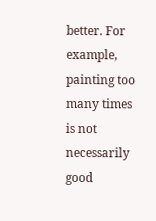better. For example, painting too many times is not necessarily good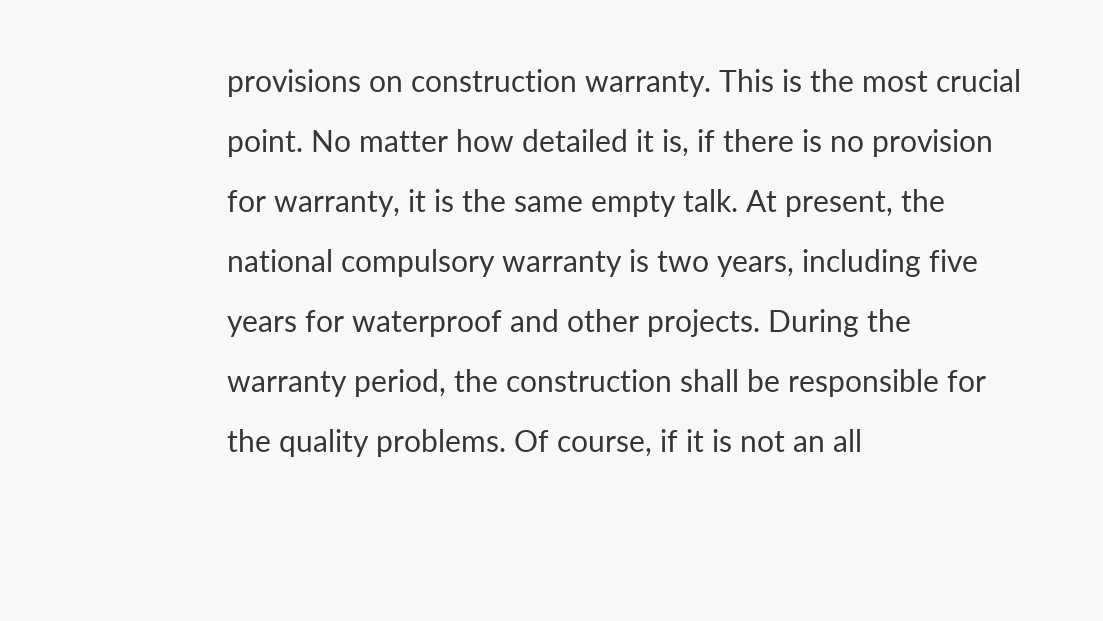provisions on construction warranty. This is the most crucial point. No matter how detailed it is, if there is no provision for warranty, it is the same empty talk. At present, the national compulsory warranty is two years, including five years for waterproof and other projects. During the warranty period, the construction shall be responsible for the quality problems. Of course, if it is not an all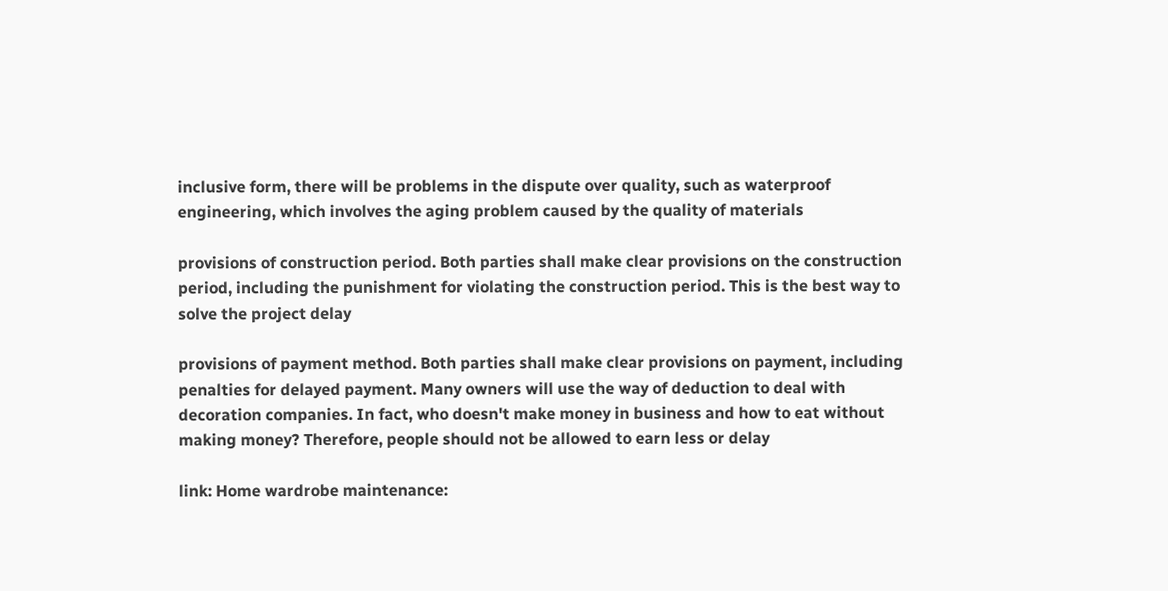inclusive form, there will be problems in the dispute over quality, such as waterproof engineering, which involves the aging problem caused by the quality of materials

provisions of construction period. Both parties shall make clear provisions on the construction period, including the punishment for violating the construction period. This is the best way to solve the project delay

provisions of payment method. Both parties shall make clear provisions on payment, including penalties for delayed payment. Many owners will use the way of deduction to deal with decoration companies. In fact, who doesn't make money in business and how to eat without making money? Therefore, people should not be allowed to earn less or delay

link: Home wardrobe maintenance: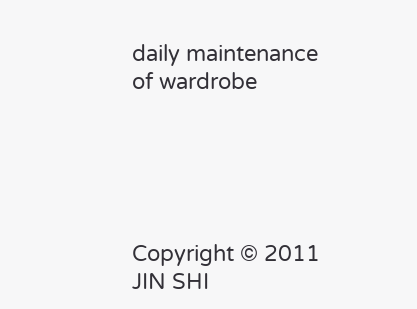daily maintenance of wardrobe





Copyright © 2011 JIN SHI